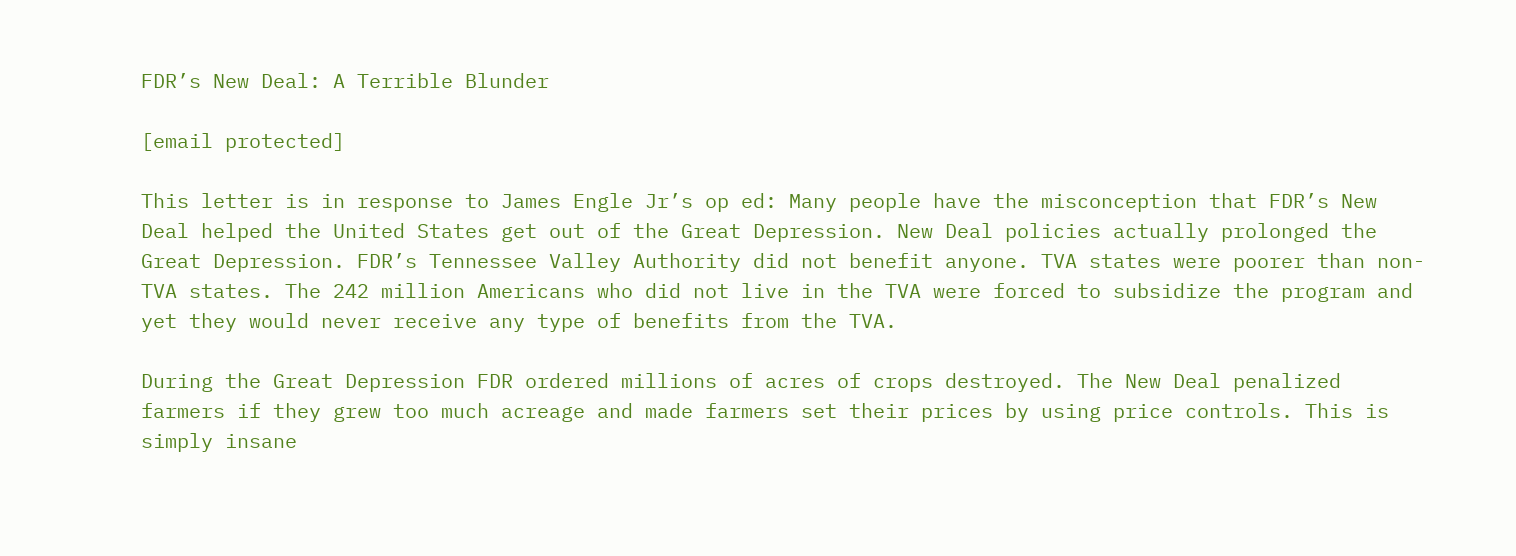FDR’s New Deal: A Terrible Blunder

[email protected]

This letter is in response to James Engle Jr’s op ed: Many people have the misconception that FDR’s New Deal helped the United States get out of the Great Depression. New Deal policies actually prolonged the Great Depression. FDR’s Tennessee Valley Authority did not benefit anyone. TVA states were poorer than non-TVA states. The 242 million Americans who did not live in the TVA were forced to subsidize the program and yet they would never receive any type of benefits from the TVA.

During the Great Depression FDR ordered millions of acres of crops destroyed. The New Deal penalized farmers if they grew too much acreage and made farmers set their prices by using price controls. This is simply insane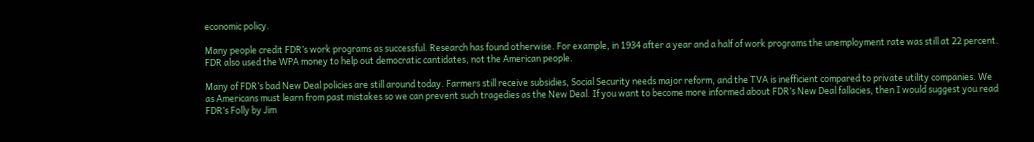economic policy.

Many people credit FDR’s work programs as successful. Research has found otherwise. For example, in 1934 after a year and a half of work programs the unemployment rate was still at 22 percent. FDR also used the WPA money to help out democratic cantidates, not the American people.

Many of FDR’s bad New Deal policies are still around today. Farmers still receive subsidies, Social Security needs major reform, and the TVA is inefficient compared to private utility companies. We as Americans must learn from past mistakes so we can prevent such tragedies as the New Deal. If you want to become more informed about FDR’s New Deal fallacies, then I would suggest you read FDR’s Folly by Jim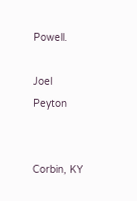Powell.

Joel Peyton


Corbin, KY